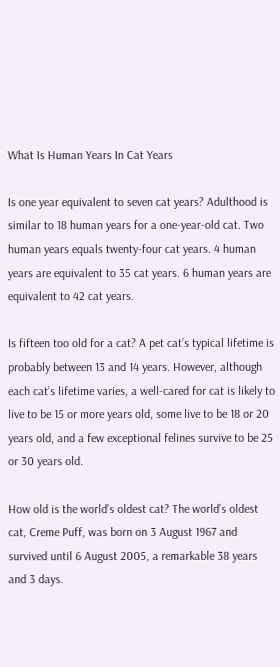What Is Human Years In Cat Years

Is one year equivalent to seven cat years? Adulthood is similar to 18 human years for a one-year-old cat. Two human years equals twenty-four cat years. 4 human years are equivalent to 35 cat years. 6 human years are equivalent to 42 cat years.

Is fifteen too old for a cat? A pet cat’s typical lifetime is probably between 13 and 14 years. However, although each cat’s lifetime varies, a well-cared for cat is likely to live to be 15 or more years old, some live to be 18 or 20 years old, and a few exceptional felines survive to be 25 or 30 years old.

How old is the world’s oldest cat? The world’s oldest cat, Creme Puff, was born on 3 August 1967 and survived until 6 August 2005, a remarkable 38 years and 3 days.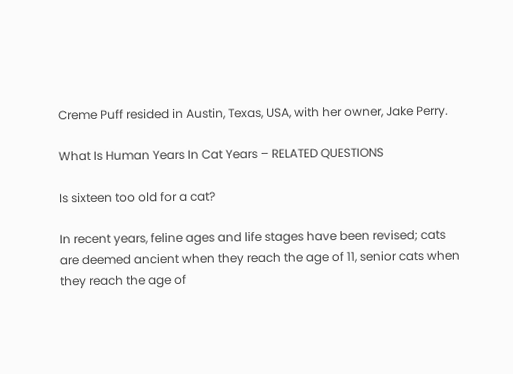Creme Puff resided in Austin, Texas, USA, with her owner, Jake Perry.

What Is Human Years In Cat Years – RELATED QUESTIONS

Is sixteen too old for a cat?

In recent years, feline ages and life stages have been revised; cats are deemed ancient when they reach the age of 11, senior cats when they reach the age of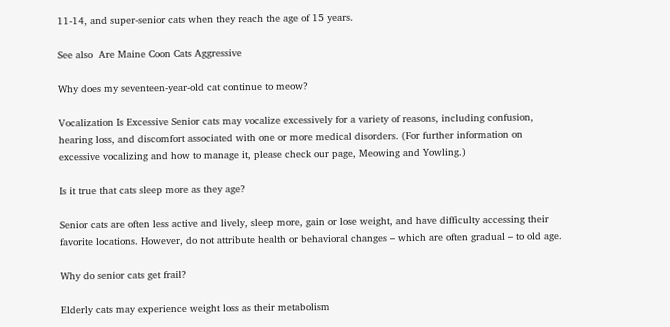11-14, and super-senior cats when they reach the age of 15 years.

See also  Are Maine Coon Cats Aggressive

Why does my seventeen-year-old cat continue to meow?

Vocalization Is Excessive Senior cats may vocalize excessively for a variety of reasons, including confusion, hearing loss, and discomfort associated with one or more medical disorders. (For further information on excessive vocalizing and how to manage it, please check our page, Meowing and Yowling.)

Is it true that cats sleep more as they age?

Senior cats are often less active and lively, sleep more, gain or lose weight, and have difficulty accessing their favorite locations. However, do not attribute health or behavioral changes – which are often gradual – to old age.

Why do senior cats get frail?

Elderly cats may experience weight loss as their metabolism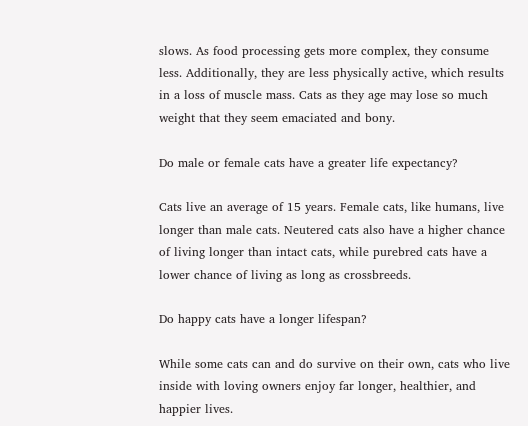slows. As food processing gets more complex, they consume less. Additionally, they are less physically active, which results in a loss of muscle mass. Cats as they age may lose so much weight that they seem emaciated and bony.

Do male or female cats have a greater life expectancy?

Cats live an average of 15 years. Female cats, like humans, live longer than male cats. Neutered cats also have a higher chance of living longer than intact cats, while purebred cats have a lower chance of living as long as crossbreeds.

Do happy cats have a longer lifespan?

While some cats can and do survive on their own, cats who live inside with loving owners enjoy far longer, healthier, and happier lives.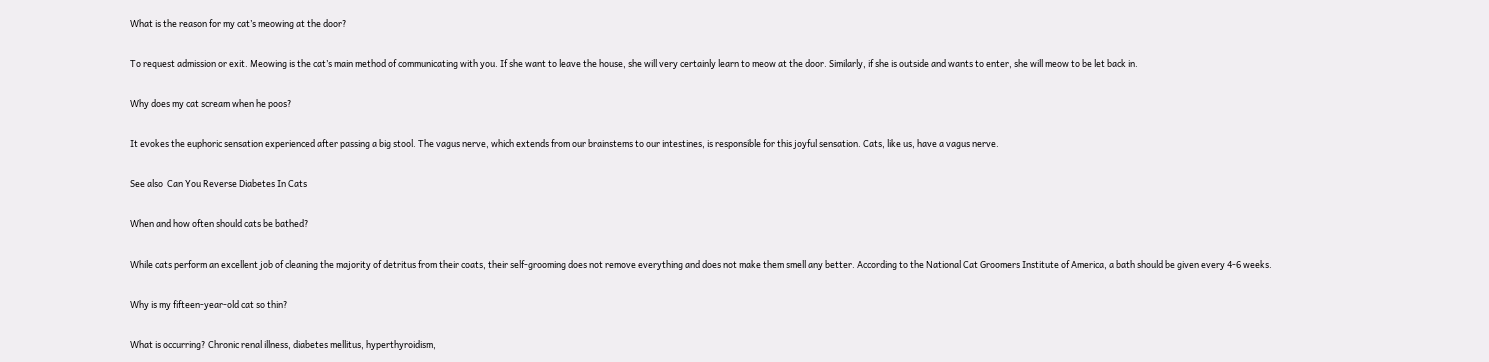What is the reason for my cat’s meowing at the door?

To request admission or exit. Meowing is the cat’s main method of communicating with you. If she want to leave the house, she will very certainly learn to meow at the door. Similarly, if she is outside and wants to enter, she will meow to be let back in.

Why does my cat scream when he poos?

It evokes the euphoric sensation experienced after passing a big stool. The vagus nerve, which extends from our brainstems to our intestines, is responsible for this joyful sensation. Cats, like us, have a vagus nerve.

See also  Can You Reverse Diabetes In Cats

When and how often should cats be bathed?

While cats perform an excellent job of cleaning the majority of detritus from their coats, their self-grooming does not remove everything and does not make them smell any better. According to the National Cat Groomers Institute of America, a bath should be given every 4-6 weeks.

Why is my fifteen-year-old cat so thin?

What is occurring? Chronic renal illness, diabetes mellitus, hyperthyroidism,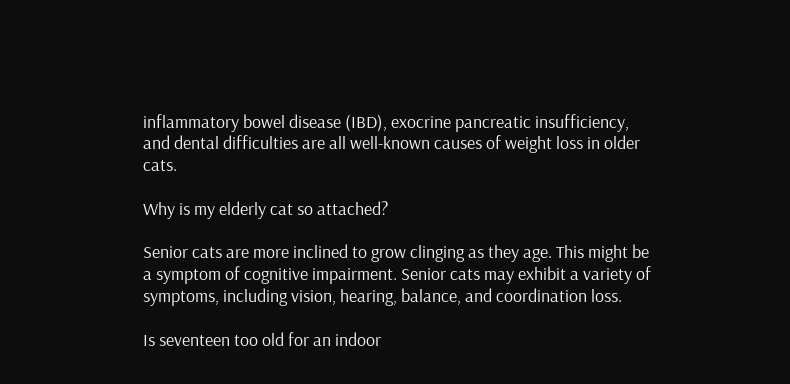inflammatory bowel disease (IBD), exocrine pancreatic insufficiency, and dental difficulties are all well-known causes of weight loss in older cats.

Why is my elderly cat so attached?

Senior cats are more inclined to grow clinging as they age. This might be a symptom of cognitive impairment. Senior cats may exhibit a variety of symptoms, including vision, hearing, balance, and coordination loss.

Is seventeen too old for an indoor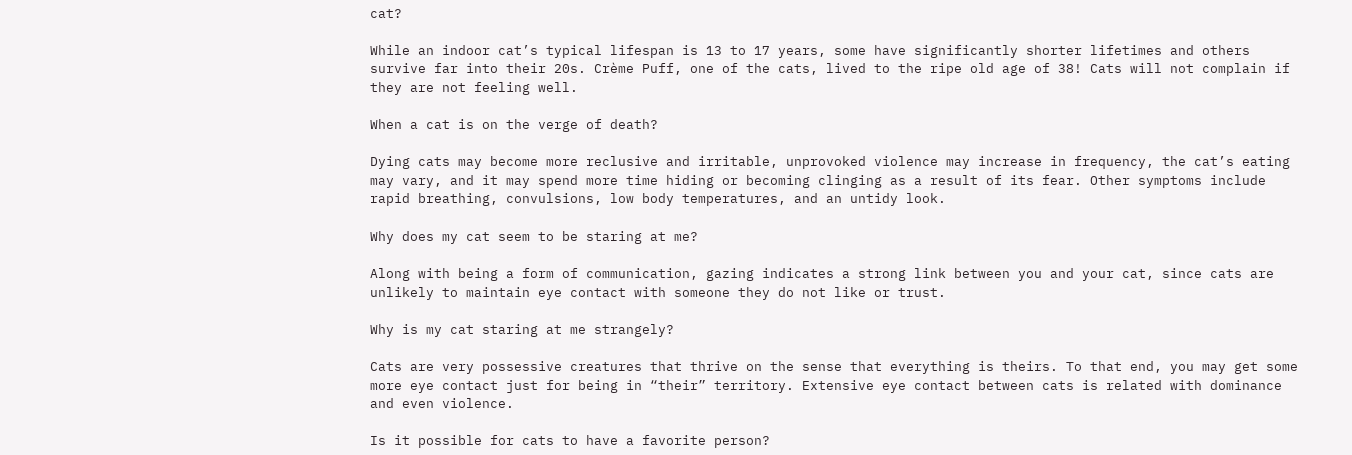cat?

While an indoor cat’s typical lifespan is 13 to 17 years, some have significantly shorter lifetimes and others survive far into their 20s. Crème Puff, one of the cats, lived to the ripe old age of 38! Cats will not complain if they are not feeling well.

When a cat is on the verge of death?

Dying cats may become more reclusive and irritable, unprovoked violence may increase in frequency, the cat’s eating may vary, and it may spend more time hiding or becoming clinging as a result of its fear. Other symptoms include rapid breathing, convulsions, low body temperatures, and an untidy look.

Why does my cat seem to be staring at me?

Along with being a form of communication, gazing indicates a strong link between you and your cat, since cats are unlikely to maintain eye contact with someone they do not like or trust.

Why is my cat staring at me strangely?

Cats are very possessive creatures that thrive on the sense that everything is theirs. To that end, you may get some more eye contact just for being in “their” territory. Extensive eye contact between cats is related with dominance and even violence.

Is it possible for cats to have a favorite person?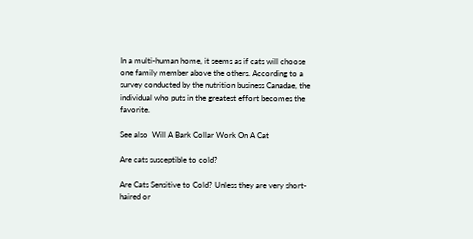In a multi-human home, it seems as if cats will choose one family member above the others. According to a survey conducted by the nutrition business Canadae, the individual who puts in the greatest effort becomes the favorite.

See also  Will A Bark Collar Work On A Cat

Are cats susceptible to cold?

Are Cats Sensitive to Cold? Unless they are very short-haired or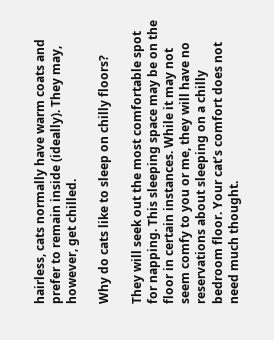hairless, cats normally have warm coats and prefer to remain inside (ideally). They may, however, get chilled.

Why do cats like to sleep on chilly floors?

They will seek out the most comfortable spot for napping. This sleeping space may be on the floor in certain instances. While it may not seem comfy to you or me, they will have no reservations about sleeping on a chilly bedroom floor. Your cat’s comfort does not need much thought.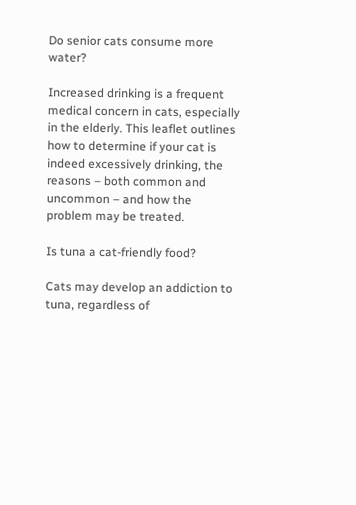Do senior cats consume more water?

Increased drinking is a frequent medical concern in cats, especially in the elderly. This leaflet outlines how to determine if your cat is indeed excessively drinking, the reasons – both common and uncommon – and how the problem may be treated.

Is tuna a cat-friendly food?

Cats may develop an addiction to tuna, regardless of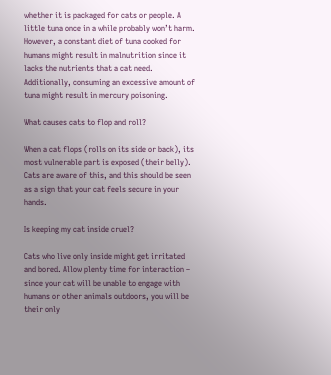whether it is packaged for cats or people. A little tuna once in a while probably won’t harm. However, a constant diet of tuna cooked for humans might result in malnutrition since it lacks the nutrients that a cat need. Additionally, consuming an excessive amount of tuna might result in mercury poisoning.

What causes cats to flop and roll?

When a cat flops (rolls on its side or back), its most vulnerable part is exposed (their belly). Cats are aware of this, and this should be seen as a sign that your cat feels secure in your hands.

Is keeping my cat inside cruel?

Cats who live only inside might get irritated and bored. Allow plenty time for interaction – since your cat will be unable to engage with humans or other animals outdoors, you will be their only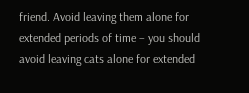friend. Avoid leaving them alone for extended periods of time – you should avoid leaving cats alone for extended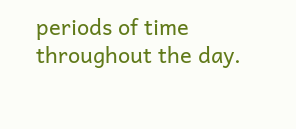periods of time throughout the day.